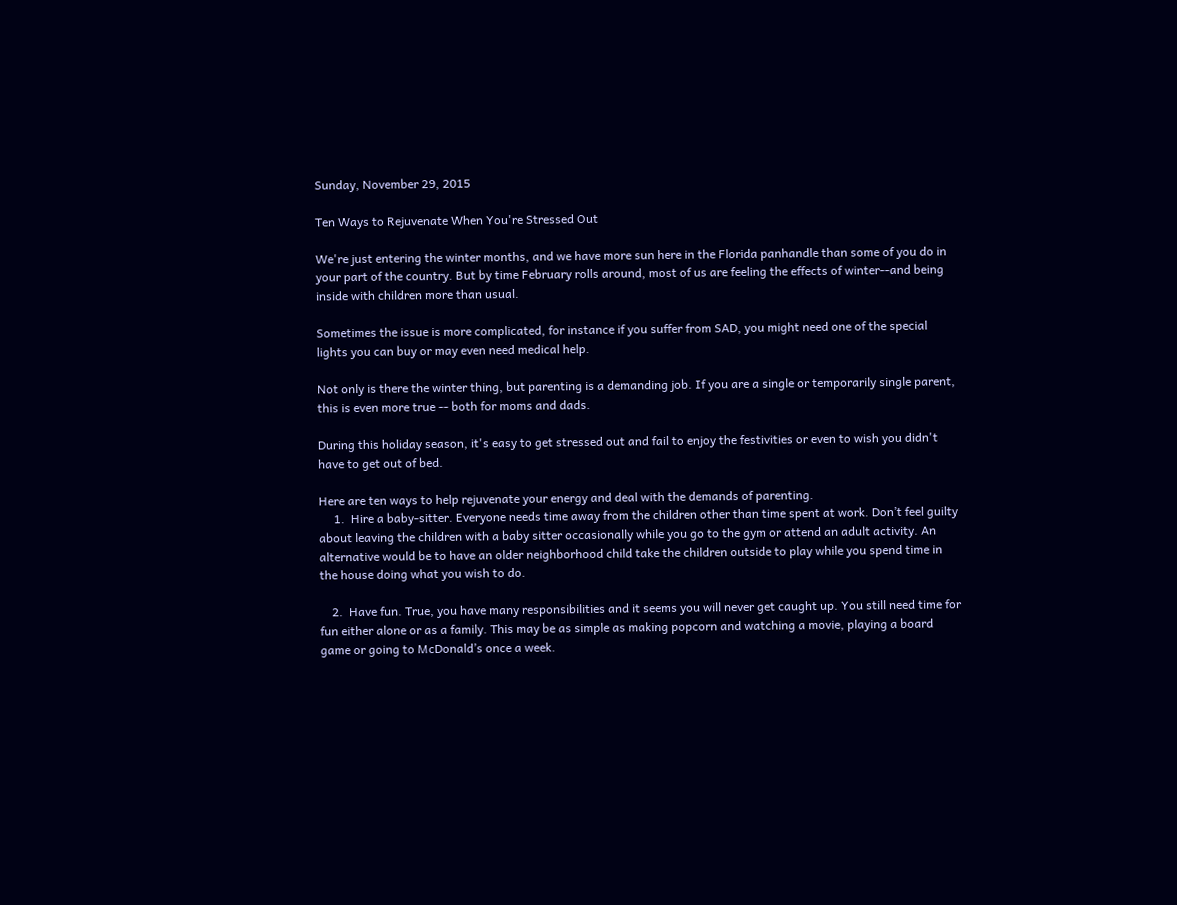Sunday, November 29, 2015

Ten Ways to Rejuvenate When You're Stressed Out

We're just entering the winter months, and we have more sun here in the Florida panhandle than some of you do in your part of the country. But by time February rolls around, most of us are feeling the effects of winter--and being inside with children more than usual.

Sometimes the issue is more complicated, for instance if you suffer from SAD, you might need one of the special lights you can buy or may even need medical help.

Not only is there the winter thing, but parenting is a demanding job. If you are a single or temporarily single parent, this is even more true -- both for moms and dads.

During this holiday season, it's easy to get stressed out and fail to enjoy the festivities or even to wish you didn't have to get out of bed.

Here are ten ways to help rejuvenate your energy and deal with the demands of parenting.
     1.  Hire a baby-sitter. Everyone needs time away from the children other than time spent at work. Don’t feel guilty about leaving the children with a baby sitter occasionally while you go to the gym or attend an adult activity. An alternative would be to have an older neighborhood child take the children outside to play while you spend time in the house doing what you wish to do.

    2.  Have fun. True, you have many responsibilities and it seems you will never get caught up. You still need time for fun either alone or as a family. This may be as simple as making popcorn and watching a movie, playing a board game or going to McDonald’s once a week.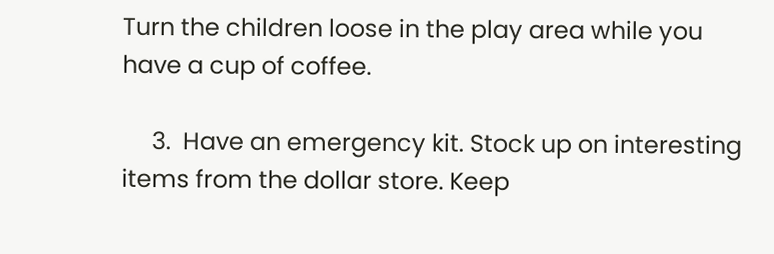Turn the children loose in the play area while you have a cup of coffee.

     3.  Have an emergency kit. Stock up on interesting items from the dollar store. Keep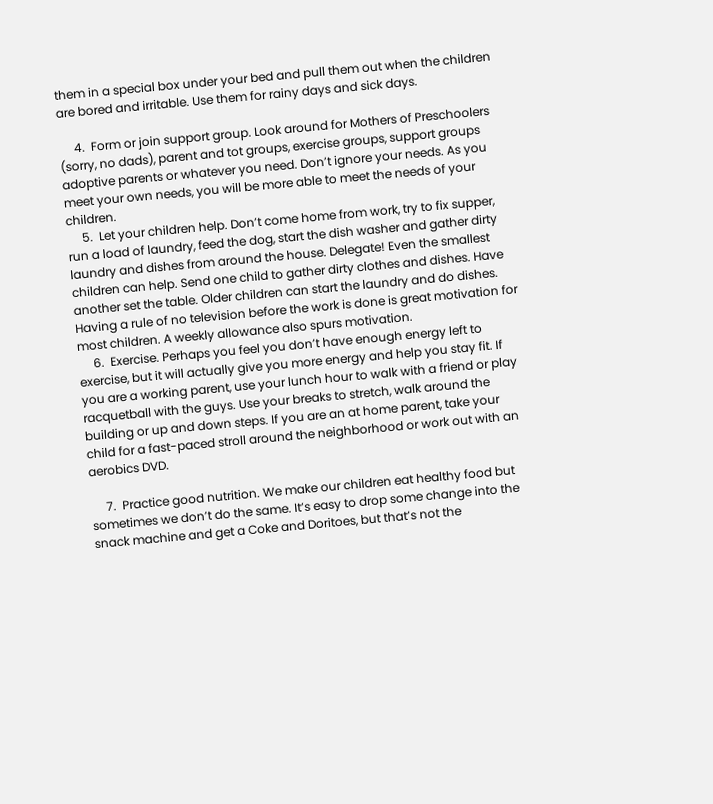them in a special box under your bed and pull them out when the children are bored and irritable. Use them for rainy days and sick days.

     4.  Form or join support group. Look around for Mothers of Preschoolers (sorry, no dads), parent and tot groups, exercise groups, support groups adoptive parents or whatever you need. Don’t ignore your needs. As you meet your own needs, you will be more able to meet the needs of your children.
     5.  Let your children help. Don’t come home from work, try to fix supper, run a load of laundry, feed the dog, start the dish washer and gather dirty laundry and dishes from around the house. Delegate! Even the smallest children can help. Send one child to gather dirty clothes and dishes. Have another set the table. Older children can start the laundry and do dishes. Having a rule of no television before the work is done is great motivation for most children. A weekly allowance also spurs motivation.
     6.  Exercise. Perhaps you feel you don’t have enough energy left to exercise, but it will actually give you more energy and help you stay fit. If you are a working parent, use your lunch hour to walk with a friend or play racquetball with the guys. Use your breaks to stretch, walk around the building or up and down steps. If you are an at home parent, take your child for a fast-paced stroll around the neighborhood or work out with an aerobics DVD.

     7.  Practice good nutrition. We make our children eat healthy food but sometimes we don’t do the same. It’s easy to drop some change into the snack machine and get a Coke and Doritoes, but that’s not the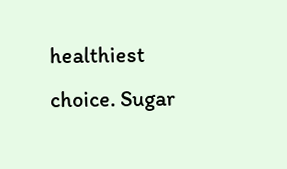healthiest choice. Sugar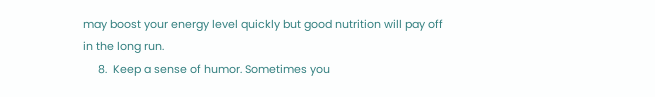may boost your energy level quickly but good nutrition will pay off in the long run.
     8.  Keep a sense of humor. Sometimes you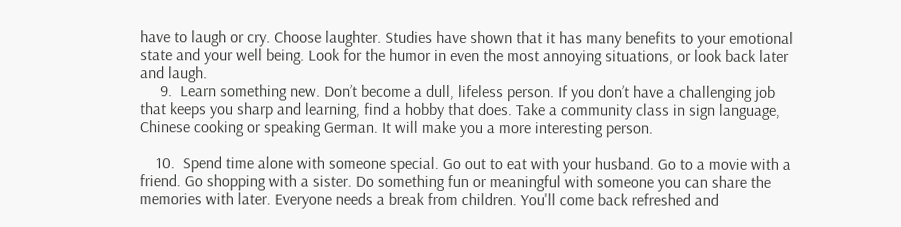have to laugh or cry. Choose laughter. Studies have shown that it has many benefits to your emotional state and your well being. Look for the humor in even the most annoying situations, or look back later and laugh.
     9.  Learn something new. Don’t become a dull, lifeless person. If you don’t have a challenging job that keeps you sharp and learning, find a hobby that does. Take a community class in sign language, Chinese cooking or speaking German. It will make you a more interesting person.

    10.  Spend time alone with someone special. Go out to eat with your husband. Go to a movie with a friend. Go shopping with a sister. Do something fun or meaningful with someone you can share the memories with later. Everyone needs a break from children. You'll come back refreshed and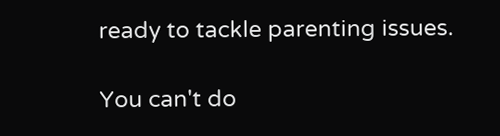ready to tackle parenting issues.

You can't do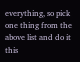everything, so pick one thing from the above list and do it this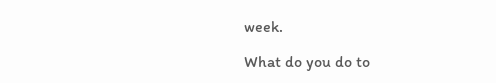week.

What do you do to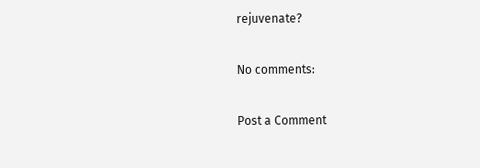rejuvenate?

No comments:

Post a Comment